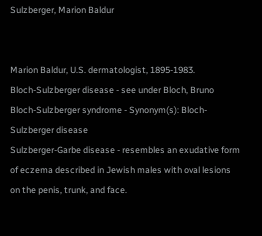Sulzberger, Marion Baldur


Marion Baldur, U.S. dermatologist, 1895-1983.
Bloch-Sulzberger disease - see under Bloch, Bruno
Bloch-Sulzberger syndrome - Synonym(s): Bloch-Sulzberger disease
Sulzberger-Garbe disease - resembles an exudative form of eczema described in Jewish males with oval lesions on the penis, trunk, and face.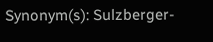Synonym(s): Sulzberger-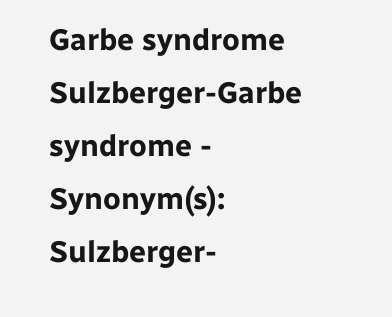Garbe syndrome
Sulzberger-Garbe syndrome - Synonym(s): Sulzberger-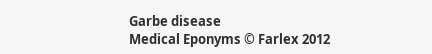Garbe disease
Medical Eponyms © Farlex 2012